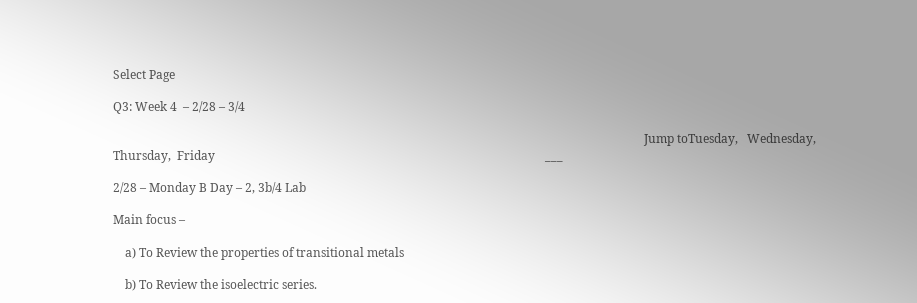Select Page

Q3: Week 4  – 2/28 – 3/4

                                                                                                                                                                                 Jump toTuesday,   Wednesday,  Thursday,  Friday                                                                                                              ___

2/28 – Monday B Day – 2, 3b/4 Lab

Main focus –

    a) To Review the properties of transitional metals

    b) To Review the isoelectric series.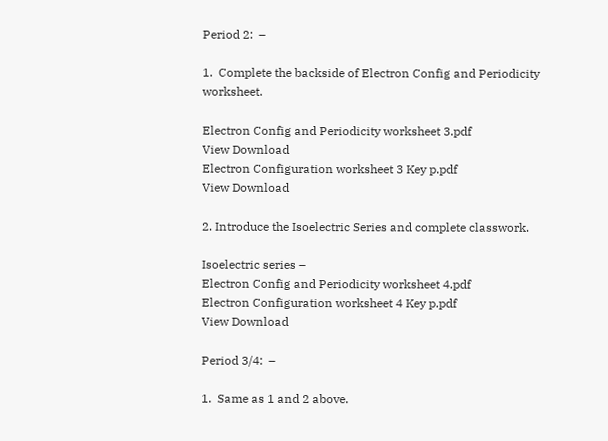Period 2:  –

1.  Complete the backside of Electron Config and Periodicity worksheet.

Electron Config and Periodicity worksheet 3.pdf
View Download
Electron Configuration worksheet 3 Key p.pdf
View Download

2. Introduce the Isoelectric Series and complete classwork.

Isoelectric series –
Electron Config and Periodicity worksheet 4.pdf
Electron Configuration worksheet 4 Key p.pdf
View Download

Period 3/4:  –

1.  Same as 1 and 2 above.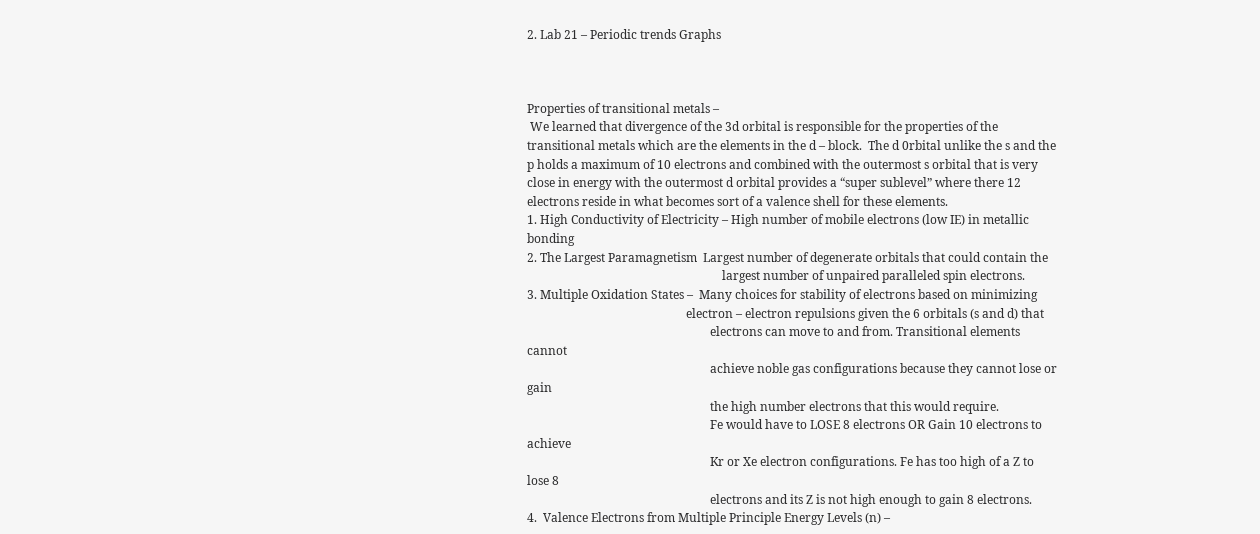2. Lab 21 – Periodic trends Graphs



Properties of transitional metals –
 We learned that divergence of the 3d orbital is responsible for the properties of the transitional metals which are the elements in the d – block.  The d 0rbital unlike the s and the p holds a maximum of 10 electrons and combined with the outermost s orbital that is very close in energy with the outermost d orbital provides a “super sublevel” where there 12 electrons reside in what becomes sort of a valence shell for these elements.
1. High Conductivity of Electricity – High number of mobile electrons (low IE) in metallic bonding
2. The Largest Paramagnetism  Largest number of degenerate orbitals that could contain the
                                                                 largest number of unpaired paralleled spin electrons.
3. Multiple Oxidation States –  Many choices for stability of electrons based on minimizing
                                                     electron – electron repulsions given the 6 orbitals (s and d) that
                                                             electrons can move to and from. Transitional elements cannot
                                                             achieve noble gas configurations because they cannot lose or gain
                                                             the high number electrons that this would require.
                                                             Fe would have to LOSE 8 electrons OR Gain 10 electrons to achieve
                                                             Kr or Xe electron configurations. Fe has too high of a Z to lose 8
                                                             electrons and its Z is not high enough to gain 8 electrons.
4.  Valence Electrons from Multiple Principle Energy Levels (n) –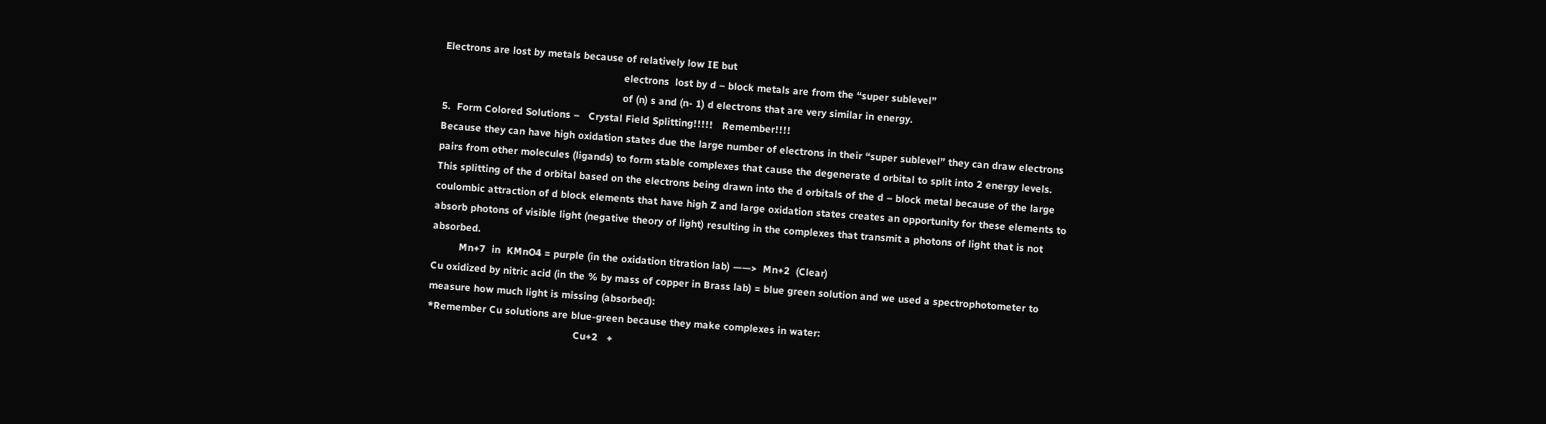Electrons are lost by metals because of relatively low IE but
                                                            electrons  lost by d – block metals are from the “super sublevel”
                                                            of (n) s and (n- 1) d electrons that are very similar in energy.
5.  Form Colored Solutions –   Crystal Field Splitting!!!!!   Remember!!!!
Because they can have high oxidation states due the large number of electrons in their “super sublevel” they can draw electrons pairs from other molecules (ligands) to form stable complexes that cause the degenerate d orbital to split into 2 energy levels.  This splitting of the d orbital based on the electrons being drawn into the d orbitals of the d – block metal because of the large coulombic attraction of d block elements that have high Z and large oxidation states creates an opportunity for these elements to absorb photons of visible light (negative theory of light) resulting in the complexes that transmit a photons of light that is not absorbed.
         Mn+7  in  KMnO4 = purple (in the oxidation titration lab) ——>  Mn+2  (Clear)
Cu oxidized by nitric acid (in the % by mass of copper in Brass lab) = blue green solution and we used a spectrophotometer to measure how much light is missing (absorbed):
*Remember Cu solutions are blue-green because they make complexes in water:
                                                 Cu+2   +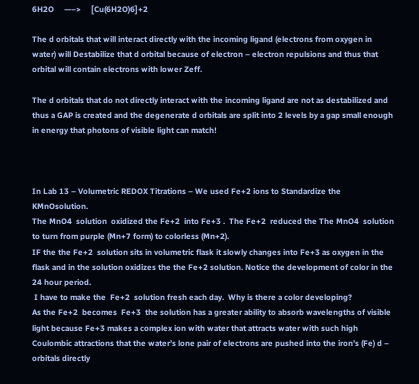6H2O     —–>     [Cu(6H2O)6]+2

The d orbitals that will interact directly with the incoming ligand (electrons from oxygen in water) will Destabilize that d orbital because of electron – electron repulsions and thus that orbital will contain electrons with lower Zeff.

The d orbitals that do not directly interact with the incoming ligand are not as destabilized and thus a GAP is created and the degenerate d orbitals are split into 2 levels by a gap small enough in energy that photons of visible light can match!



In Lab 13 – Volumetric REDOX Titrations – We used Fe+2 ions to Standardize the KMnOsolution.
The MnO4  solution  oxidized the Fe+2  into Fe+3 .  The Fe+2  reduced the The MnO4  solution to turn from purple (Mn+7 form) to colorless (Mn+2).
IF the the Fe+2  solution sits in volumetric flask it slowly changes into Fe+3 as oxygen in the flask and in the solution oxidizes the the Fe+2 solution. Notice the development of color in the 24 hour period.
 I have to make the  Fe+2  solution fresh each day.  Why is there a color developing?
As the Fe+2  becomes  Fe+3  the solution has a greater ability to absorb wavelengths of visible light because Fe+3 makes a complex ion with water that attracts water with such high Coulombic attractions that the water’s lone pair of electrons are pushed into the iron’s (Fe) d – orbitals directly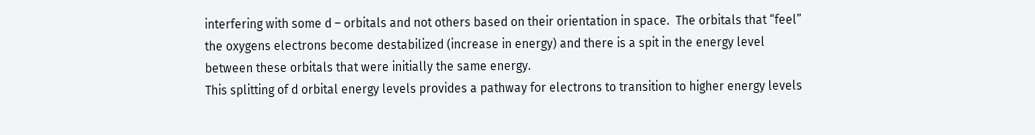interfering with some d – orbitals and not others based on their orientation in space.  The orbitals that “feel” the oxygens electrons become destabilized (increase in energy) and there is a spit in the energy level between these orbitals that were initially the same energy.
This splitting of d orbital energy levels provides a pathway for electrons to transition to higher energy levels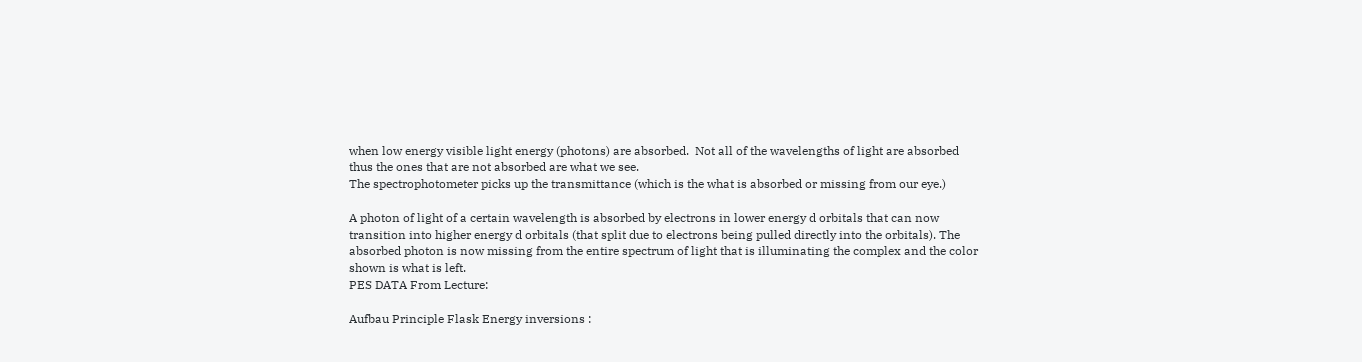when low energy visible light energy (photons) are absorbed.  Not all of the wavelengths of light are absorbed thus the ones that are not absorbed are what we see.
The spectrophotometer picks up the transmittance (which is the what is absorbed or missing from our eye.)

A photon of light of a certain wavelength is absorbed by electrons in lower energy d orbitals that can now transition into higher energy d orbitals (that split due to electrons being pulled directly into the orbitals). The absorbed photon is now missing from the entire spectrum of light that is illuminating the complex and the color shown is what is left.
PES DATA From Lecture:

Aufbau Principle Flask Energy inversions :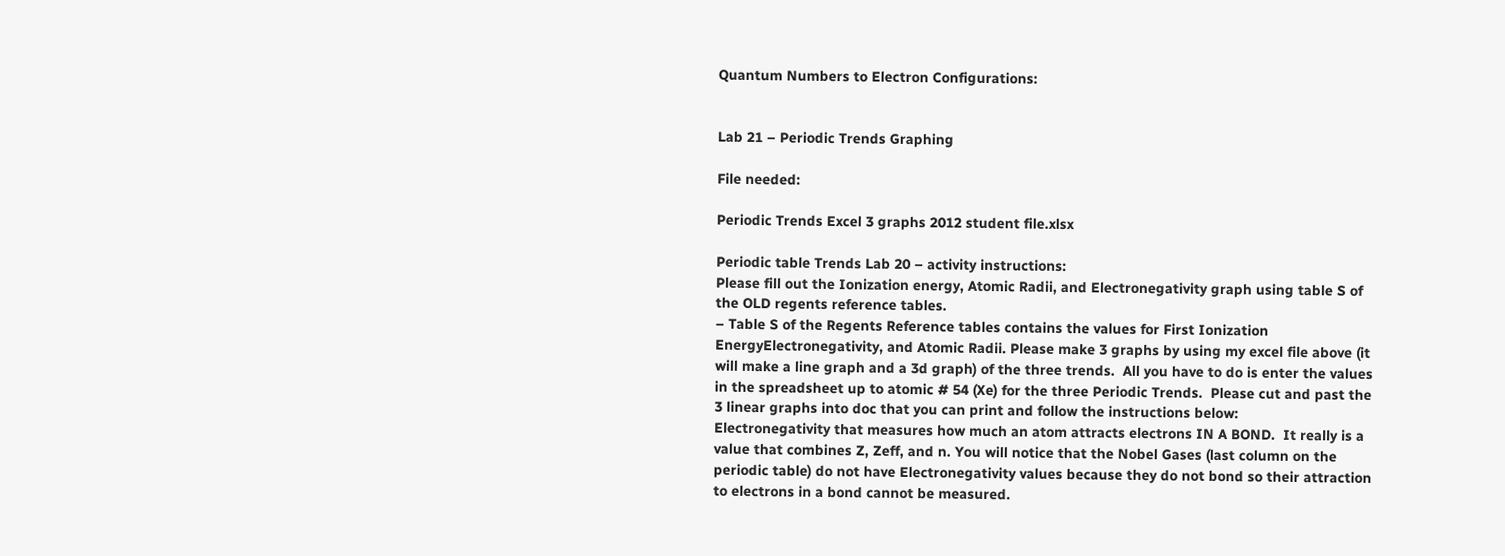Quantum Numbers to Electron Configurations:


Lab 21 – Periodic Trends Graphing

File needed:

Periodic Trends Excel 3 graphs 2012 student file.xlsx

Periodic table Trends Lab 20 – activity instructions:
Please fill out the Ionization energy, Atomic Radii, and Electronegativity graph using table S of the OLD regents reference tables.
– Table S of the Regents Reference tables contains the values for First Ionization EnergyElectronegativity, and Atomic Radii. Please make 3 graphs by using my excel file above (it will make a line graph and a 3d graph) of the three trends.  All you have to do is enter the values in the spreadsheet up to atomic # 54 (Xe) for the three Periodic Trends.  Please cut and past the 3 linear graphs into doc that you can print and follow the instructions below:
Electronegativity that measures how much an atom attracts electrons IN A BOND.  It really is a value that combines Z, Zeff, and n. You will notice that the Nobel Gases (last column on the periodic table) do not have Electronegativity values because they do not bond so their attraction to electrons in a bond cannot be measured.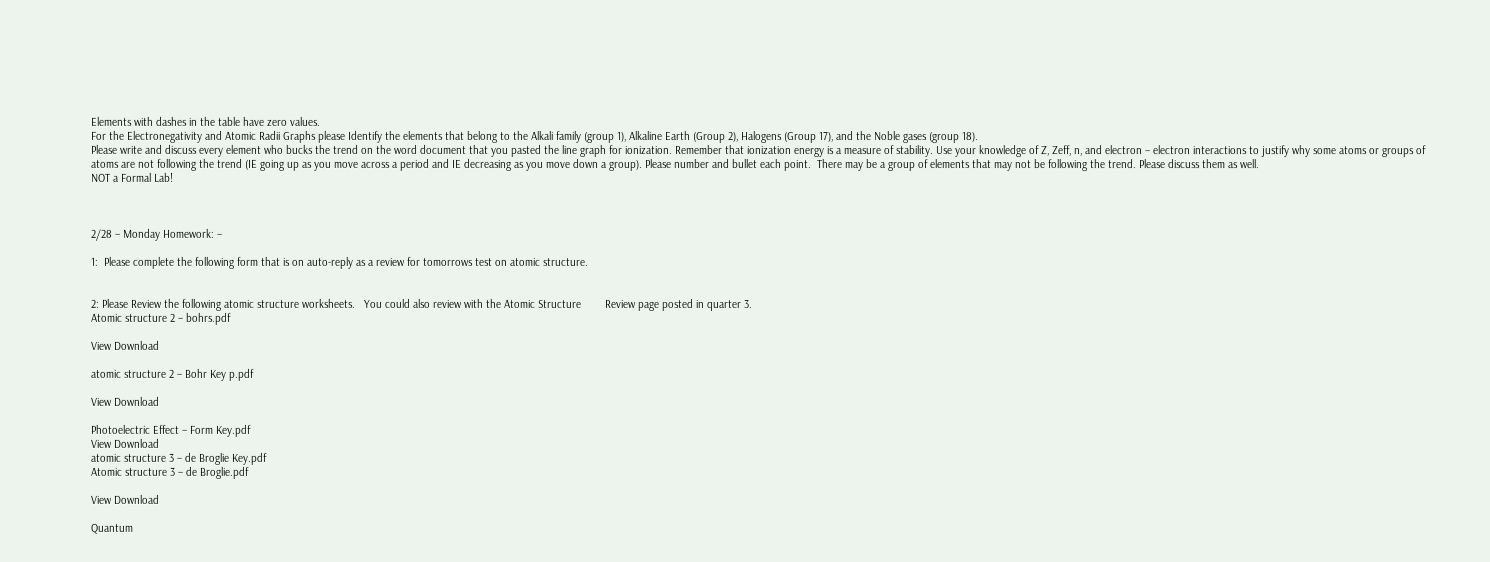Elements with dashes in the table have zero values.
For the Electronegativity and Atomic Radii Graphs please Identify the elements that belong to the Alkali family (group 1), Alkaline Earth (Group 2), Halogens (Group 17), and the Noble gases (group 18).
Please write and discuss every element who bucks the trend on the word document that you pasted the line graph for ionization. Remember that ionization energy is a measure of stability. Use your knowledge of Z, Zeff, n, and electron – electron interactions to justify why some atoms or groups of atoms are not following the trend (IE going up as you move across a period and IE decreasing as you move down a group). Please number and bullet each point.  There may be a group of elements that may not be following the trend. Please discuss them as well.
NOT a Formal Lab!



2/28 – Monday Homework: –

1:  Please complete the following form that is on auto-reply as a review for tomorrows test on atomic structure.


2: Please Review the following atomic structure worksheets.   You could also review with the Atomic Structure        Review page posted in quarter 3.
Atomic structure 2 – bohrs.pdf

View Download

atomic structure 2 – Bohr Key p.pdf

View Download

Photoelectric Effect – Form Key.pdf
View Download
atomic structure 3 – de Broglie Key.pdf
Atomic structure 3 – de Broglie.pdf

View Download

Quantum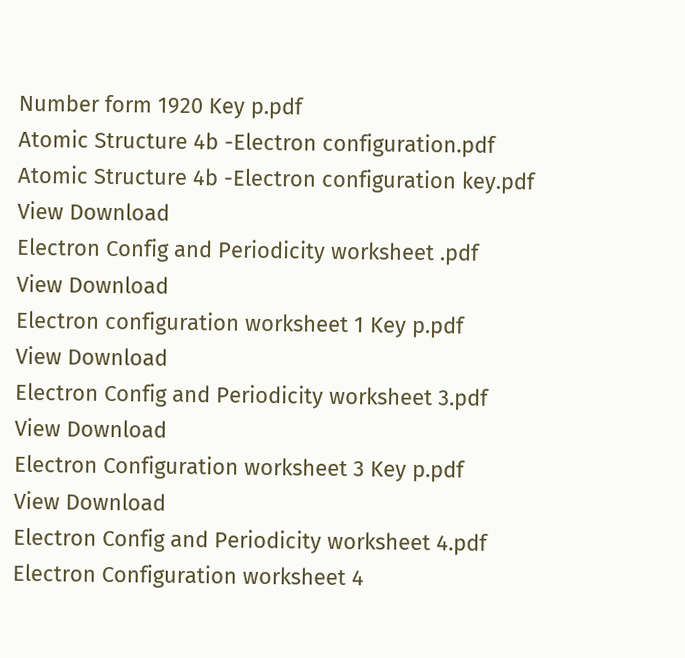Number form 1920 Key p.pdf
Atomic Structure 4b -Electron configuration.pdf
Atomic Structure 4b -Electron configuration key.pdf
View Download
Electron Config and Periodicity worksheet .pdf
View Download
Electron configuration worksheet 1 Key p.pdf
View Download
Electron Config and Periodicity worksheet 3.pdf
View Download
Electron Configuration worksheet 3 Key p.pdf
View Download
Electron Config and Periodicity worksheet 4.pdf
Electron Configuration worksheet 4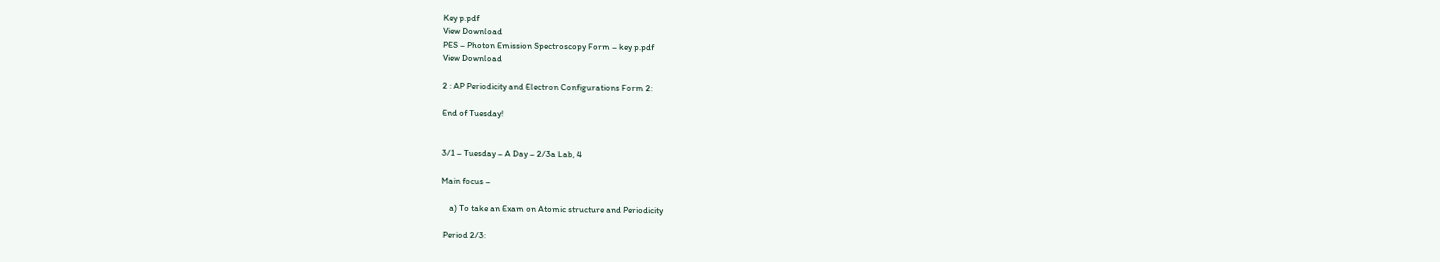Key p.pdf
View Download
PES – Photon Emission Spectroscopy Form – key p.pdf
View Download

2 : AP Periodicity and Electron Configurations Form 2:

End of Tuesday!


3/1 – Tuesday – A Day – 2/3a Lab, 4

Main focus –

    a) To take an Exam on Atomic structure and Periodicity

 Period 2/3: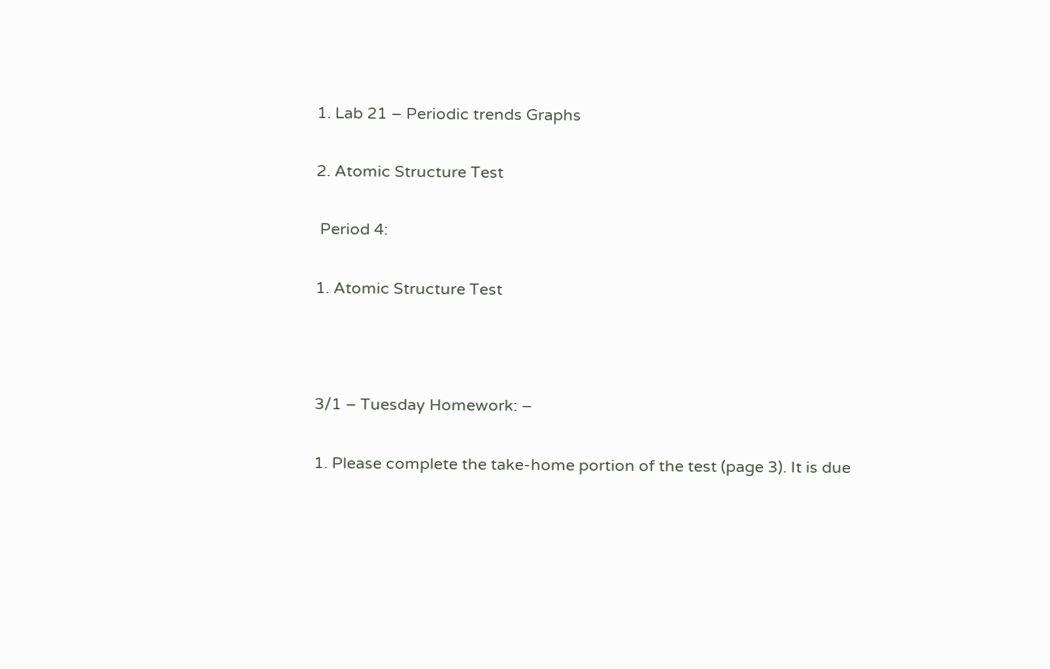1. Lab 21 – Periodic trends Graphs

2. Atomic Structure Test

 Period 4:

1. Atomic Structure Test



3/1 – Tuesday Homework: –

1. Please complete the take-home portion of the test (page 3). It is due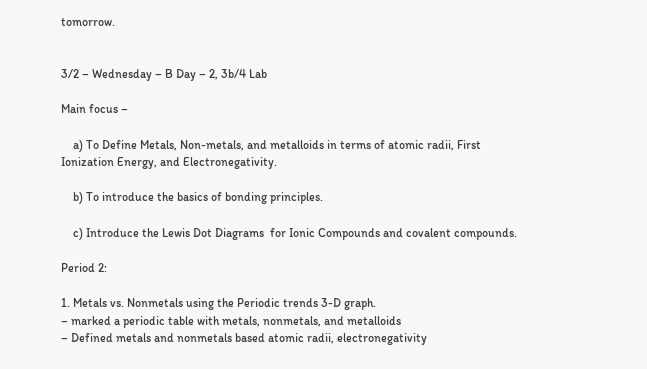tomorrow.


3/2 – Wednesday – B Day – 2, 3b/4 Lab

Main focus –

    a) To Define Metals, Non-metals, and metalloids in terms of atomic radii, First                           Ionization Energy, and Electronegativity.

    b) To introduce the basics of bonding principles.

    c) Introduce the Lewis Dot Diagrams  for Ionic Compounds and covalent compounds.

Period 2:

1. Metals vs. Nonmetals using the Periodic trends 3-D graph.
– marked a periodic table with metals, nonmetals, and metalloids
– Defined metals and nonmetals based atomic radii, electronegativity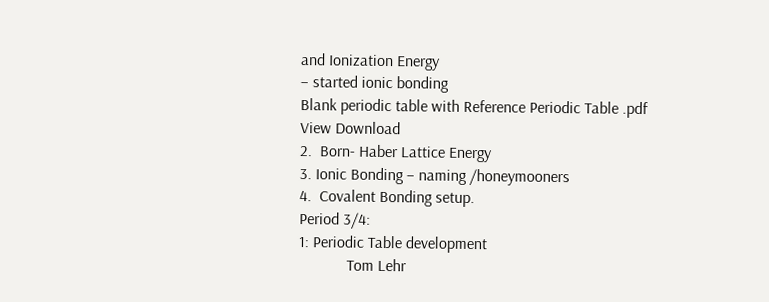and Ionization Energy
– started ionic bonding
Blank periodic table with Reference Periodic Table .pdf
View Download
2.  Born- Haber Lattice Energy
3. Ionic Bonding – naming /honeymooners
4.  Covalent Bonding setup.
Period 3/4:
1: Periodic Table development
            Tom Lehr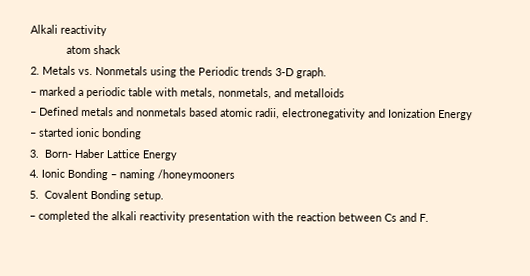Alkali reactivity
            atom shack
2. Metals vs. Nonmetals using the Periodic trends 3-D graph.
– marked a periodic table with metals, nonmetals, and metalloids
– Defined metals and nonmetals based atomic radii, electronegativity and Ionization Energy
– started ionic bonding
3.  Born- Haber Lattice Energy
4. Ionic Bonding – naming /honeymooners
5.  Covalent Bonding setup.
– completed the alkali reactivity presentation with the reaction between Cs and F.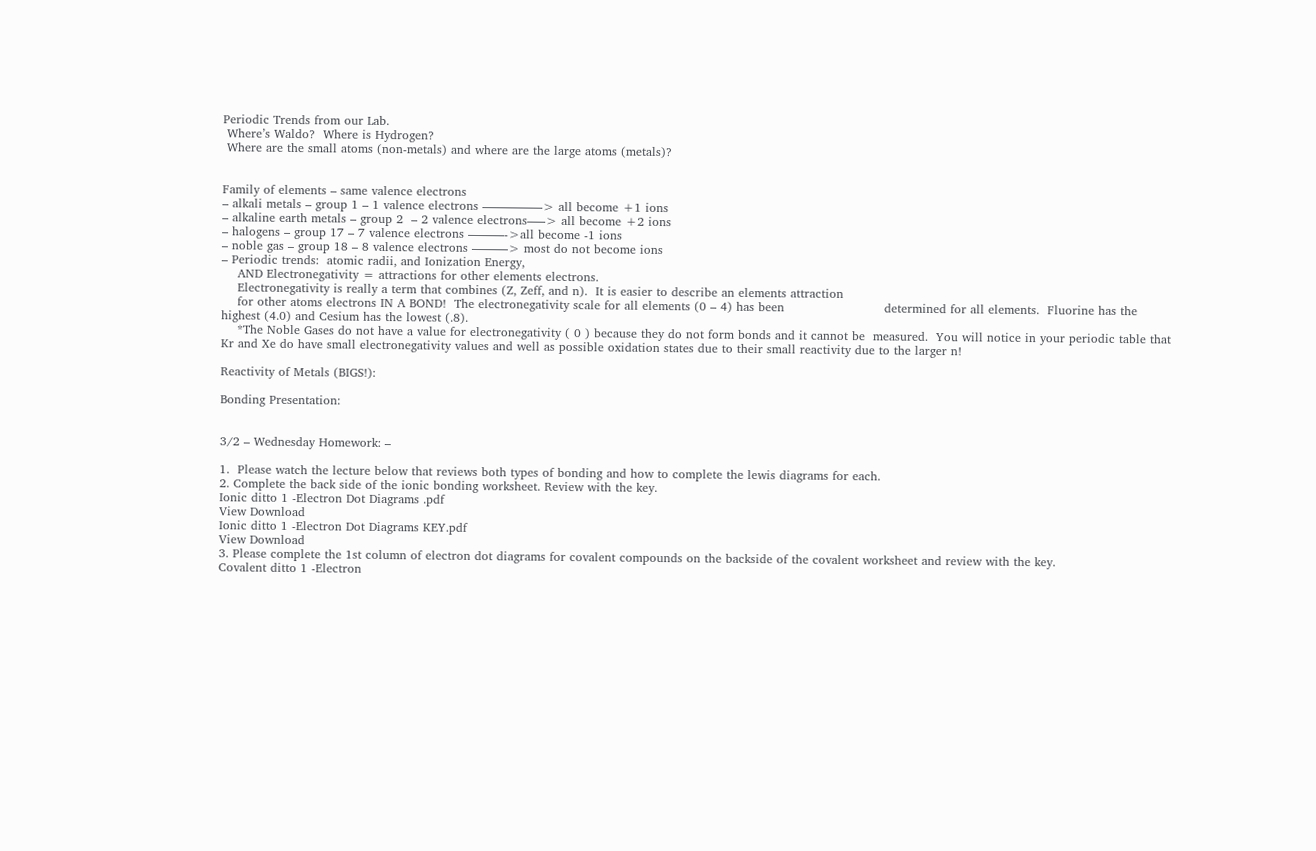Periodic Trends from our Lab.
 Where’s Waldo?  Where is Hydrogen?
 Where are the small atoms (non-metals) and where are the large atoms (metals)?


Family of elements – same valence electrons
– alkali metals – group 1 – 1 valence electrons —————> all become +1 ions
– alkaline earth metals – group 2  – 2 valence electrons—–> all become +2 ions
– halogens – group 17 – 7 valence electrons ———->all become -1 ions
– noble gas – group 18 – 8 valence electrons ———> most do not become ions
– Periodic trends:  atomic radii, and Ionization Energy,
    AND Electronegativity = attractions for other elements electrons.
    Electronegativity is really a term that combines (Z, Zeff, and n).  It is easier to describe an elements attraction
    for other atoms electrons IN A BOND!  The electronegativity scale for all elements (0 – 4) has been                         determined for all elements.  Fluorine has the highest (4.0) and Cesium has the lowest (.8).
    *The Noble Gases do not have a value for electronegativity ( 0 ) because they do not form bonds and it cannot be  measured.  You will notice in your periodic table that Kr and Xe do have small electronegativity values and well as possible oxidation states due to their small reactivity due to the larger n!

Reactivity of Metals (BIGS!):

Bonding Presentation:


3/2 – Wednesday Homework: –

1.  Please watch the lecture below that reviews both types of bonding and how to complete the lewis diagrams for each.
2. Complete the back side of the ionic bonding worksheet. Review with the key.
Ionic ditto 1 -Electron Dot Diagrams .pdf
View Download
Ionic ditto 1 -Electron Dot Diagrams KEY.pdf
View Download
3. Please complete the 1st column of electron dot diagrams for covalent compounds on the backside of the covalent worksheet and review with the key.
Covalent ditto 1 -Electron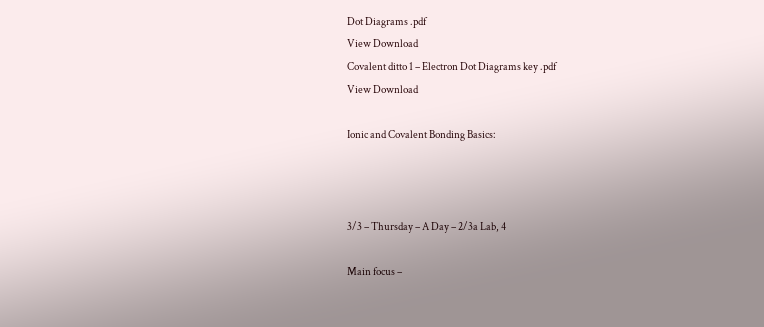Dot Diagrams .pdf
View Download
Covalent ditto 1 – Electron Dot Diagrams key .pdf
View Download

Ionic and Covalent Bonding Basics:



3/3 – Thursday – A Day – 2/3a Lab, 4

Main focus –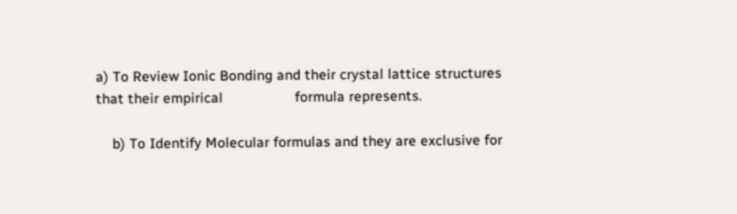a) To Review Ionic Bonding and their crystal lattice structures that their empirical                  formula represents.

    b) To Identify Molecular formulas and they are exclusive for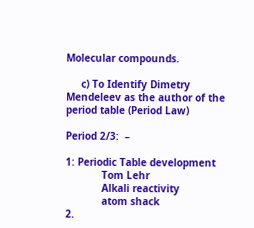Molecular compounds.

     c) To Identify Dimetry Mendeleev as the author of the period table (Period Law)

Period 2/3:  –

1: Periodic Table development
            Tom Lehr
            Alkali reactivity
            atom shack
2.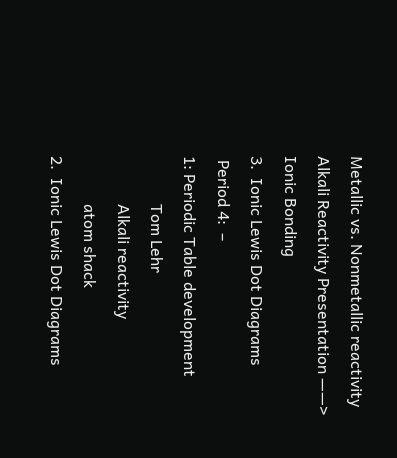Metallic vs. Nonmetallic reactivity
Alkali Reactivity Presentation ——> Ionic Bonding
3.  Ionic Lewis Dot Diagrams
 Period 4:  –
1: Periodic Table development
            Tom Lehr
            Alkali reactivity
            atom shack
2.  Ionic Lewis Dot Diagrams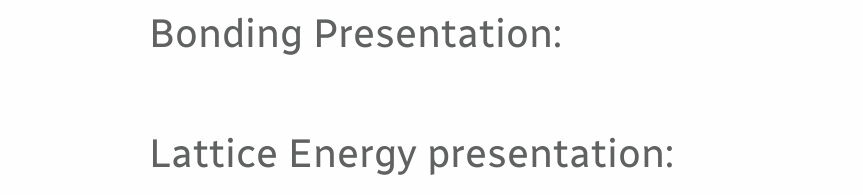Bonding Presentation:

Lattice Energy presentation: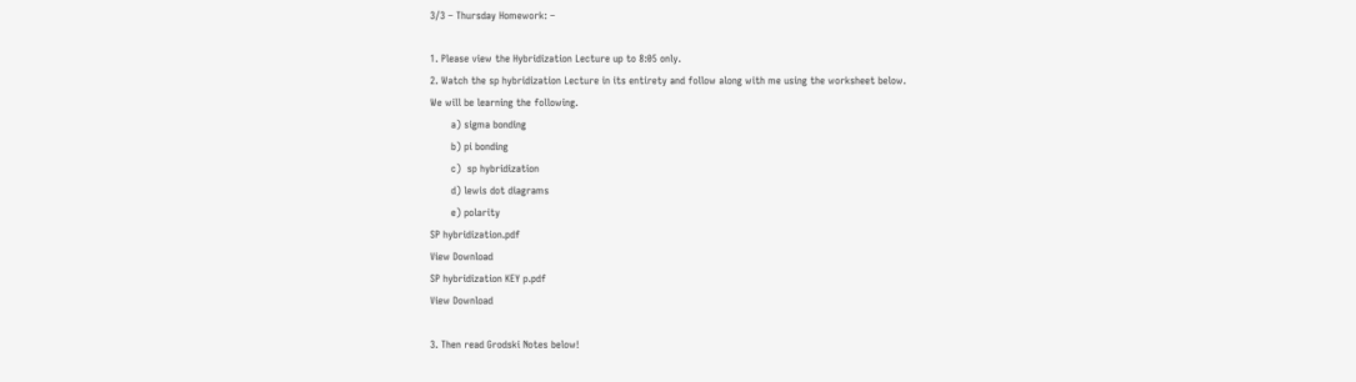3/3 – Thursday Homework: –

1. Please view the Hybridization Lecture up to 8:05 only.
2. Watch the sp hybridization Lecture in its entirety and follow along with me using the worksheet below.
We will be learning the following.
       a) sigma bonding
       b) pi bonding
       c)  sp hybridization
       d) lewis dot diagrams
       e) polarity
SP hybridization.pdf
View Download
SP hybridization KEY p.pdf
View Download

3. Then read Grodski Notes below!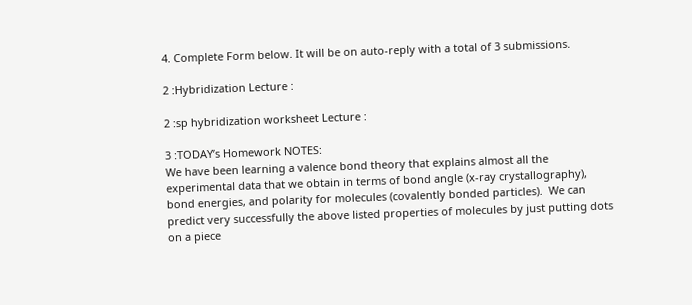4. Complete Form below. It will be on auto-reply with a total of 3 submissions.

2 :Hybridization Lecture :

2 :sp hybridization worksheet Lecture :

3 :TODAY’s Homework NOTES:
We have been learning a valence bond theory that explains almost all the experimental data that we obtain in terms of bond angle (x-ray crystallography), bond energies, and polarity for molecules (covalently bonded particles).  We can predict very successfully the above listed properties of molecules by just putting dots on a piece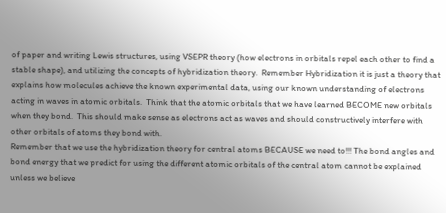of paper and writing Lewis structures, using VSEPR theory (how electrons in orbitals repel each other to find a stable shape), and utilizing the concepts of hybridization theory.  Remember Hybridization it is just a theory that explains how molecules achieve the known experimental data, using our known understanding of electrons acting in waves in atomic orbitals.  Think that the atomic orbitals that we have learned BECOME new orbitals when they bond.  This should make sense as electrons act as waves and should constructively interfere with other orbitals of atoms they bond with.
Remember that we use the hybridization theory for central atoms BECAUSE we need to!!! The bond angles and bond energy that we predict for using the different atomic orbitals of the central atom cannot be explained unless we believe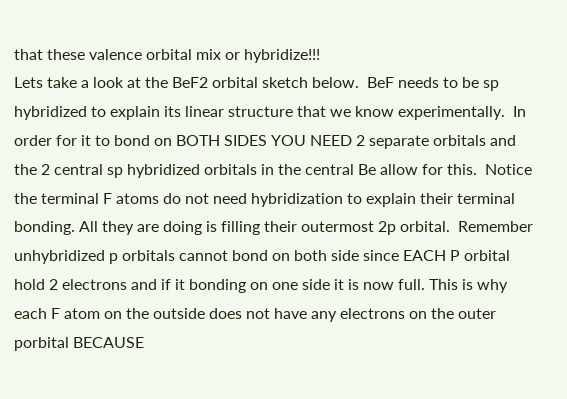that these valence orbital mix or hybridize!!!
Lets take a look at the BeF2 orbital sketch below.  BeF needs to be sp hybridized to explain its linear structure that we know experimentally.  In order for it to bond on BOTH SIDES YOU NEED 2 separate orbitals and the 2 central sp hybridized orbitals in the central Be allow for this.  Notice the terminal F atoms do not need hybridization to explain their terminal bonding. All they are doing is filling their outermost 2p orbital.  Remember unhybridized p orbitals cannot bond on both side since EACH P orbital hold 2 electrons and if it bonding on one side it is now full. This is why each F atom on the outside does not have any electrons on the outer porbital BECAUSE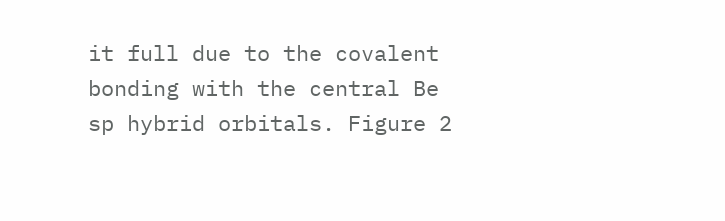it full due to the covalent bonding with the central Be sp hybrid orbitals. Figure 2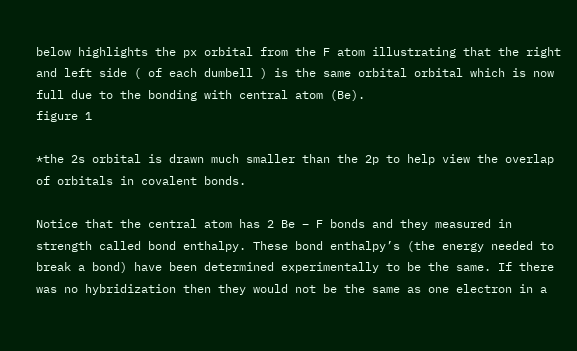below highlights the px orbital from the F atom illustrating that the right and left side ( of each dumbell ) is the same orbital orbital which is now full due to the bonding with central atom (Be).
figure 1

*the 2s orbital is drawn much smaller than the 2p to help view the overlap of orbitals in covalent bonds.

Notice that the central atom has 2 Be – F bonds and they measured in strength called bond enthalpy. These bond enthalpy’s (the energy needed to break a bond) have been determined experimentally to be the same. If there was no hybridization then they would not be the same as one electron in a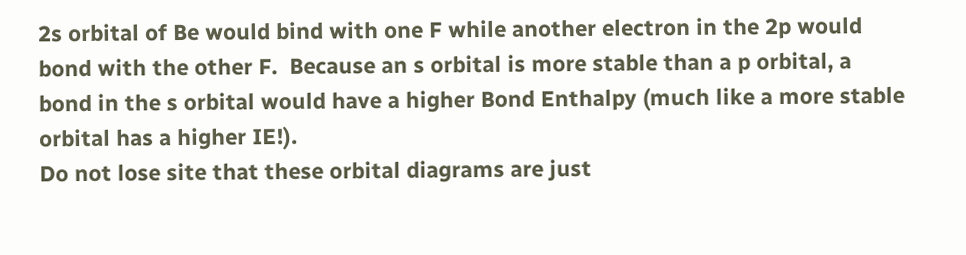2s orbital of Be would bind with one F while another electron in the 2p would bond with the other F.  Because an s orbital is more stable than a p orbital, a bond in the s orbital would have a higher Bond Enthalpy (much like a more stable orbital has a higher IE!).
Do not lose site that these orbital diagrams are just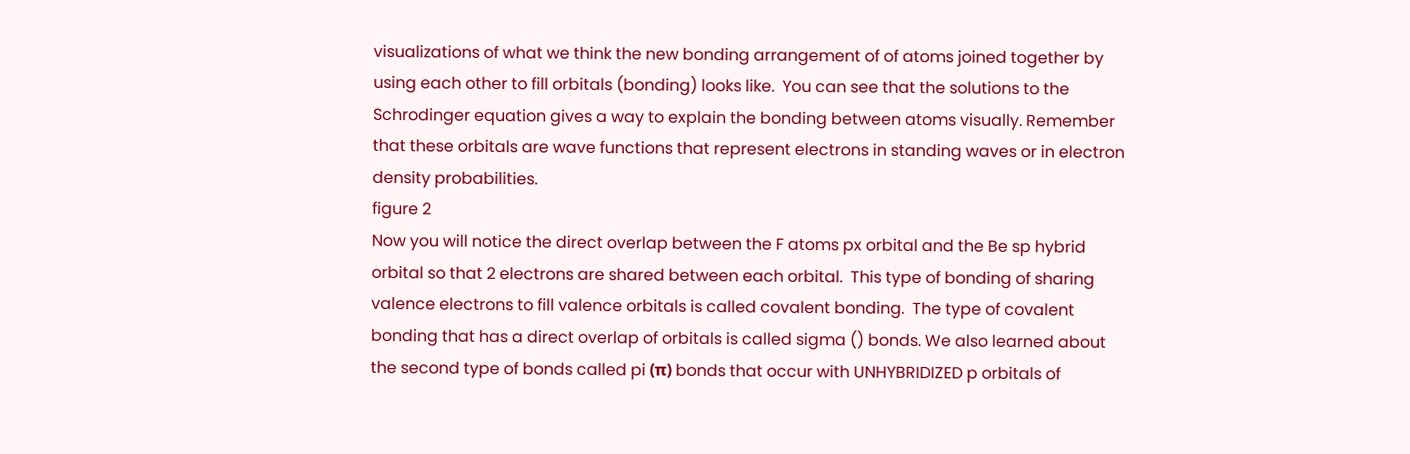visualizations of what we think the new bonding arrangement of of atoms joined together by using each other to fill orbitals (bonding) looks like.  You can see that the solutions to the Schrodinger equation gives a way to explain the bonding between atoms visually. Remember that these orbitals are wave functions that represent electrons in standing waves or in electron density probabilities.
figure 2
Now you will notice the direct overlap between the F atoms px orbital and the Be sp hybrid orbital so that 2 electrons are shared between each orbital.  This type of bonding of sharing valence electrons to fill valence orbitals is called covalent bonding.  The type of covalent bonding that has a direct overlap of orbitals is called sigma () bonds. We also learned about the second type of bonds called pi (π) bonds that occur with UNHYBRIDIZED p orbitals of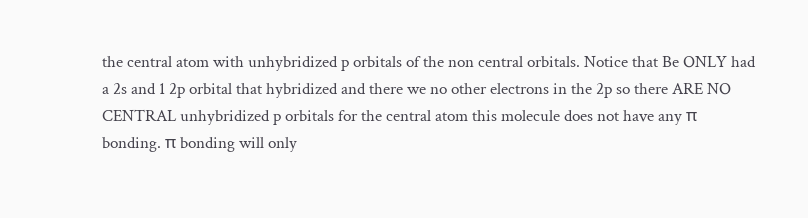the central atom with unhybridized p orbitals of the non central orbitals. Notice that Be ONLY had a 2s and 1 2p orbital that hybridized and there we no other electrons in the 2p so there ARE NO CENTRAL unhybridized p orbitals for the central atom this molecule does not have any π bonding. π bonding will only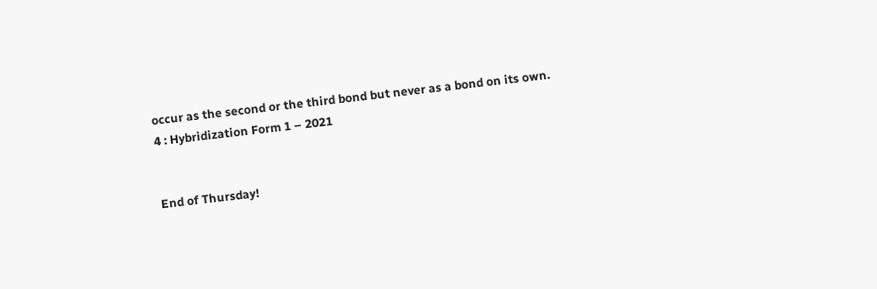occur as the second or the third bond but never as a bond on its own.
4 : Hybridization Form 1 – 2021


End of Thursday!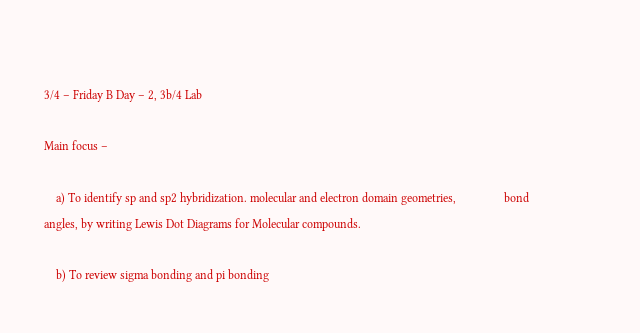3/4 – Friday B Day – 2, 3b/4 Lab

Main focus –

    a) To identify sp and sp2 hybridization. molecular and electron domain geometries,                bond angles, by writing Lewis Dot Diagrams for Molecular compounds.

    b) To review sigma bonding and pi bonding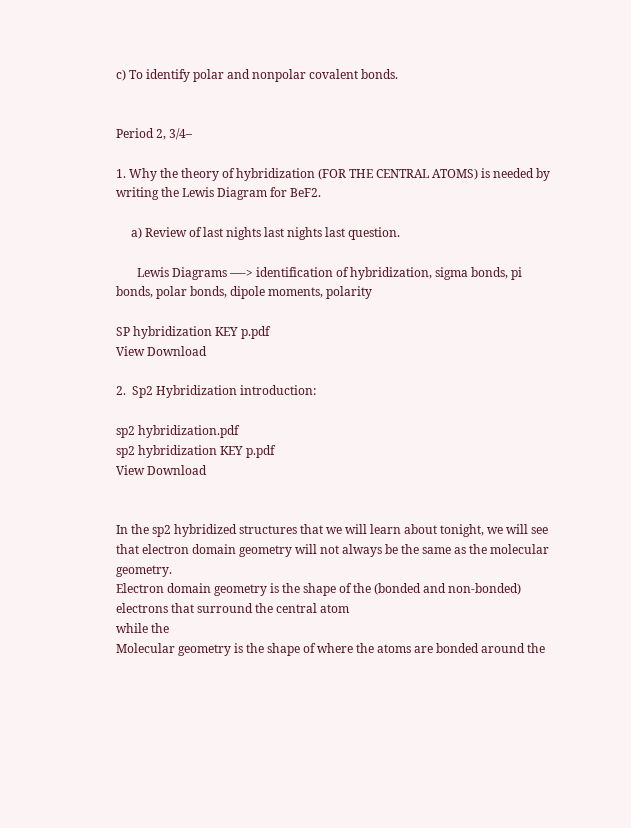c) To identify polar and nonpolar covalent bonds.


Period 2, 3/4–

1. Why the theory of hybridization (FOR THE CENTRAL ATOMS) is needed by writing the Lewis Diagram for BeF2.

     a) Review of last nights last nights last question.

       Lewis Diagrams —-> identification of hybridization, sigma bonds, pi bonds, polar bonds, dipole moments, polarity

SP hybridization KEY p.pdf
View Download

2.  Sp2 Hybridization introduction:

sp2 hybridization.pdf
sp2 hybridization KEY p.pdf
View Download


In the sp2 hybridized structures that we will learn about tonight, we will see that electron domain geometry will not always be the same as the molecular geometry.
Electron domain geometry is the shape of the (bonded and non-bonded) electrons that surround the central atom
while the
Molecular geometry is the shape of where the atoms are bonded around the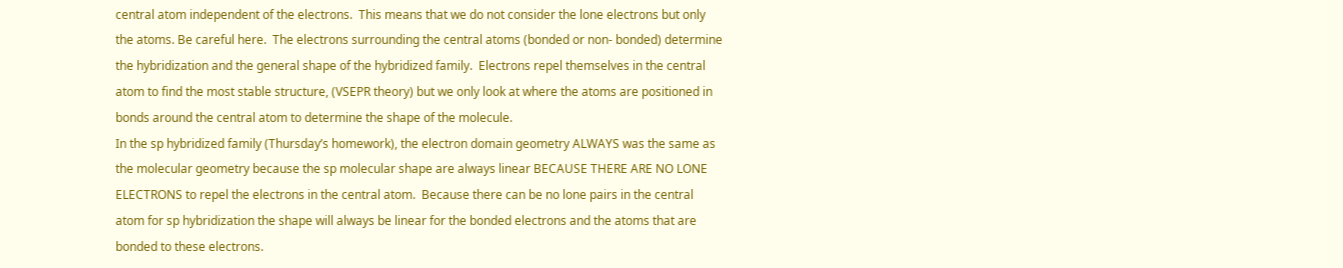central atom independent of the electrons.  This means that we do not consider the lone electrons but only the atoms. Be careful here.  The electrons surrounding the central atoms (bonded or non- bonded) determine the hybridization and the general shape of the hybridized family.  Electrons repel themselves in the central atom to find the most stable structure, (VSEPR theory) but we only look at where the atoms are positioned in bonds around the central atom to determine the shape of the molecule.
In the sp hybridized family (Thursday’s homework), the electron domain geometry ALWAYS was the same as the molecular geometry because the sp molecular shape are always linear BECAUSE THERE ARE NO LONE ELECTRONS to repel the electrons in the central atom.  Because there can be no lone pairs in the central atom for sp hybridization the shape will always be linear for the bonded electrons and the atoms that are bonded to these electrons.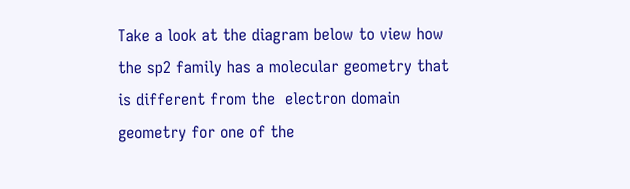Take a look at the diagram below to view how the sp2 family has a molecular geometry that is different from the  electron domain geometry for one of the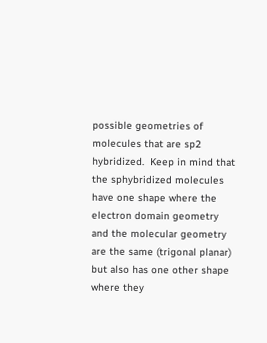possible geometries of molecules that are sp2 hybridized.  Keep in mind that the sphybridized molecules have one shape where the electron domain geometry and the molecular geometry are the same (trigonal planar) but also has one other shape where they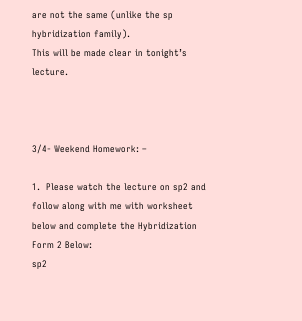are not the same (unlike the sp hybridization family).
This will be made clear in tonight’s lecture.



3/4- Weekend Homework: –

1.  Please watch the lecture on sp2 and follow along with me with worksheet below and complete the Hybridization Form 2 Below:
sp2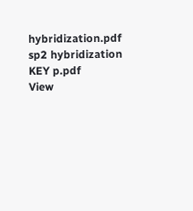hybridization.pdf
sp2 hybridization KEY p.pdf
View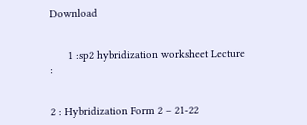Download


      1 :sp2 hybridization worksheet Lecture :


2 : Hybridization Form 2 – 21-22